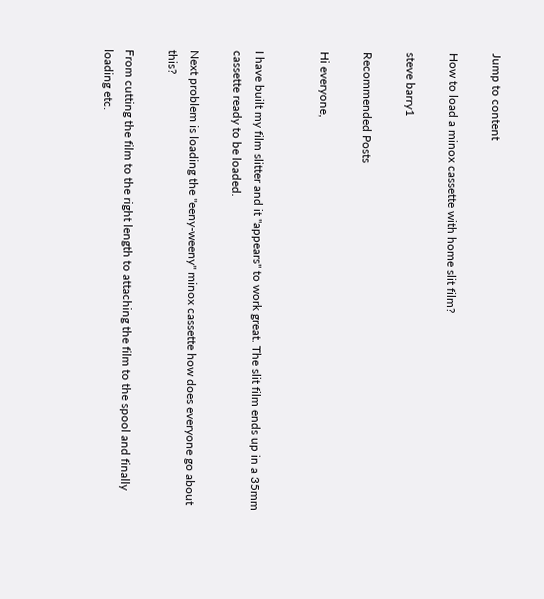Jump to content

How to load a minox cassette with home slit film?

steve barry1

Recommended Posts

Hi everyone,


I have built my film slitter and it "appears" to work great. The slit film ends up in a 35mm cassette ready to be loaded.

Next problem is loading the "eeny-weeny" minox cassette how does everyone go about this?

From cutting the film to the right length to attaching the film to the spool and finally loading etc.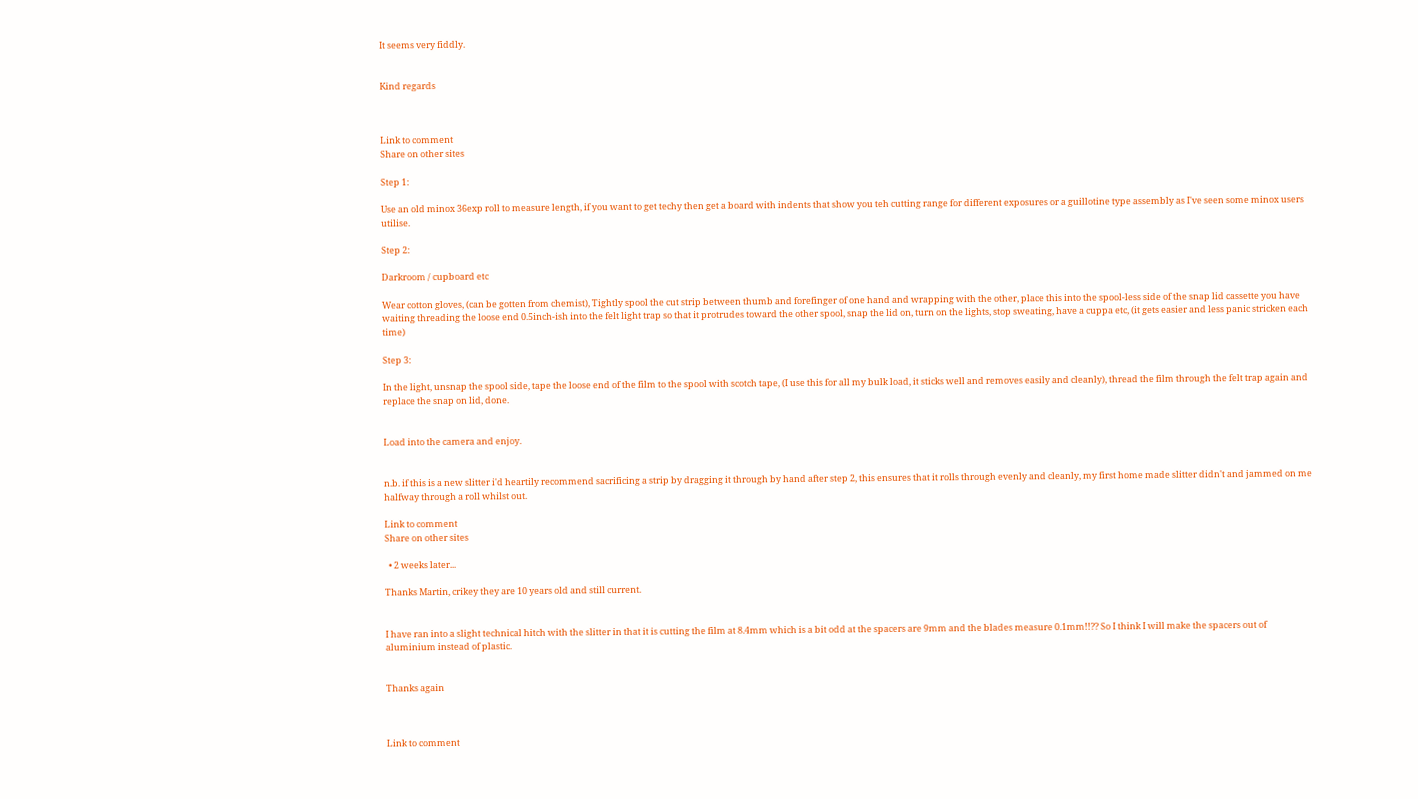It seems very fiddly.


Kind regards



Link to comment
Share on other sites

Step 1:

Use an old minox 36exp roll to measure length, if you want to get techy then get a board with indents that show you teh cutting range for different exposures or a guillotine type assembly as I've seen some minox users utilise.

Step 2:

Darkroom / cupboard etc

Wear cotton gloves, (can be gotten from chemist), Tightly spool the cut strip between thumb and forefinger of one hand and wrapping with the other, place this into the spool-less side of the snap lid cassette you have waiting threading the loose end 0.5inch-ish into the felt light trap so that it protrudes toward the other spool, snap the lid on, turn on the lights, stop sweating, have a cuppa etc, (it gets easier and less panic stricken each time)

Step 3:

In the light, unsnap the spool side, tape the loose end of the film to the spool with scotch tape, (I use this for all my bulk load, it sticks well and removes easily and cleanly), thread the film through the felt trap again and replace the snap on lid, done.


Load into the camera and enjoy.


n.b. if this is a new slitter i'd heartily recommend sacrificing a strip by dragging it through by hand after step 2, this ensures that it rolls through evenly and cleanly, my first home made slitter didn't and jammed on me halfway through a roll whilst out.

Link to comment
Share on other sites

  • 2 weeks later...

Thanks Martin, crikey they are 10 years old and still current.


I have ran into a slight technical hitch with the slitter in that it is cutting the film at 8.4mm which is a bit odd at the spacers are 9mm and the blades measure 0.1mm!!?? So I think I will make the spacers out of aluminium instead of plastic.


Thanks again



Link to comment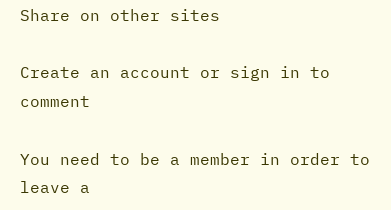Share on other sites

Create an account or sign in to comment

You need to be a member in order to leave a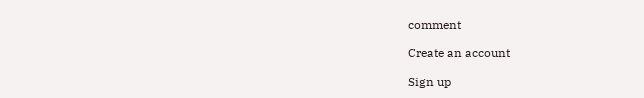comment

Create an account

Sign up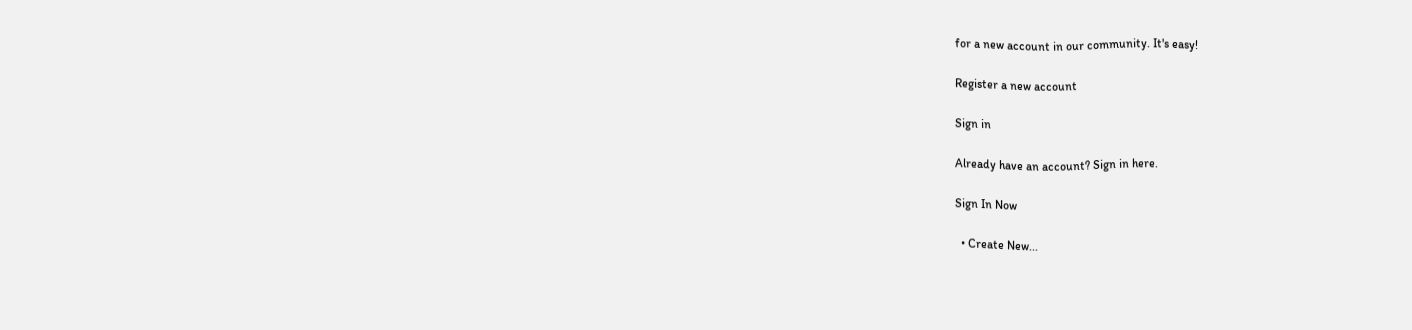for a new account in our community. It's easy!

Register a new account

Sign in

Already have an account? Sign in here.

Sign In Now

  • Create New...